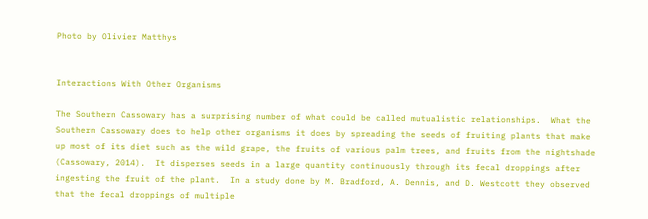Photo by Olivier Matthys


Interactions With Other Organisms

The Southern Cassowary has a surprising number of what could be called mutualistic relationships.  What the Southern Cassowary does to help other organisms it does by spreading the seeds of fruiting plants that make up most of its diet such as the wild grape, the fruits of various palm trees, and fruits from the nightshade (Cassowary, 2014).  It disperses seeds in a large quantity continuously through its fecal droppings after ingesting the fruit of the plant.  In a study done by M. Bradford, A. Dennis, and D. Westcott they observed that the fecal droppings of multiple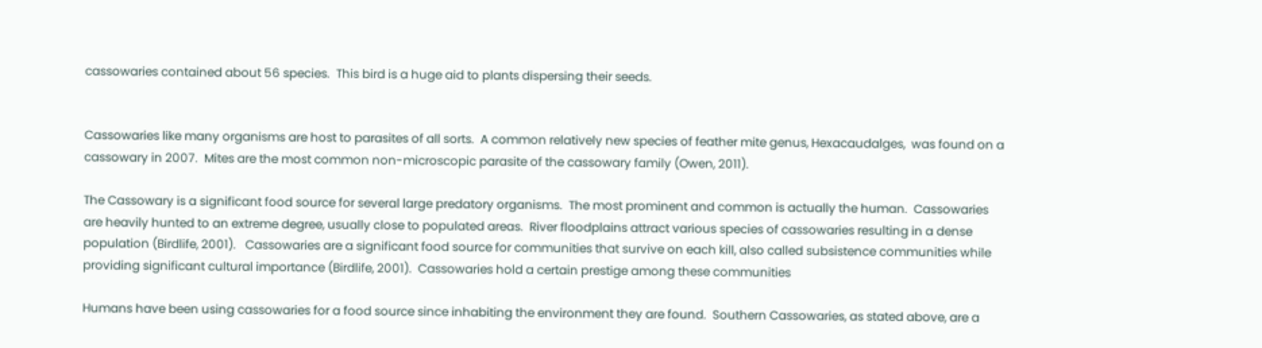cassowaries contained about 56 species.  This bird is a huge aid to plants dispersing their seeds.


Cassowaries like many organisms are host to parasites of all sorts.  A common relatively new species of feather mite genus, Hexacaudalges,  was found on a cassowary in 2007.  Mites are the most common non-microscopic parasite of the cassowary family (Owen, 2011).

The Cassowary is a significant food source for several large predatory organisms.  The most prominent and common is actually the human.  Cassowaries are heavily hunted to an extreme degree, usually close to populated areas.  River floodplains attract various species of cassowaries resulting in a dense population (Birdlife, 2001).   Cassowaries are a significant food source for communities that survive on each kill, also called subsistence communities while providing significant cultural importance (Birdlife, 2001).  Cassowaries hold a certain prestige among these communities

Humans have been using cassowaries for a food source since inhabiting the environment they are found.  Southern Cassowaries, as stated above, are a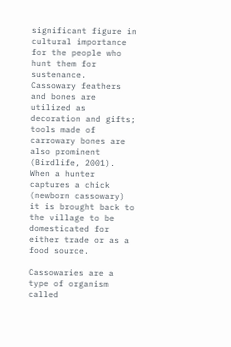significant figure in cultural importance for the people who hunt them for sustenance.  Cassowary feathers and bones are utilized as decoration and gifts; tools made of carrowary bones are also prominent (Birdlife, 2001).  When a hunter captures a chick (newborn cassowary) it is brought back to the village to be domesticated for either trade or as a food source.

Cassowaries are a type of organism called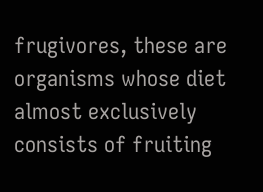frugivores, these are organisms whose diet almost exclusively consists of fruiting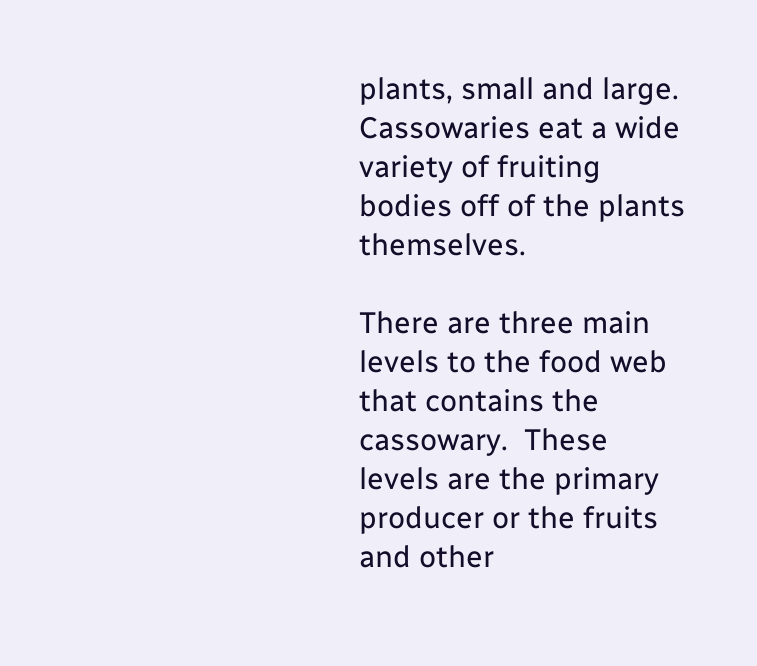plants, small and large.  Cassowaries eat a wide variety of fruiting bodies off of the plants themselves.

There are three main levels to the food web that contains the cassowary.  These levels are the primary producer or the fruits and other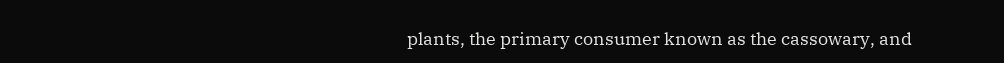plants, the primary consumer known as the cassowary, and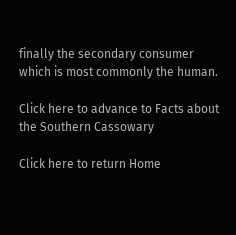finally the secondary consumer which is most commonly the human.

Click here to advance to Facts about the Southern Cassowary

Click here to return Home